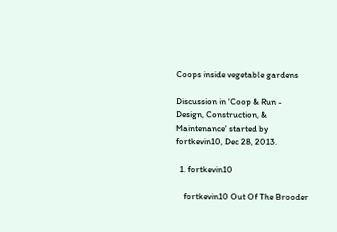Coops inside vegetable gardens

Discussion in 'Coop & Run - Design, Construction, & Maintenance' started by fortkevin10, Dec 28, 2013.

  1. fortkevin10

    fortkevin10 Out Of The Brooder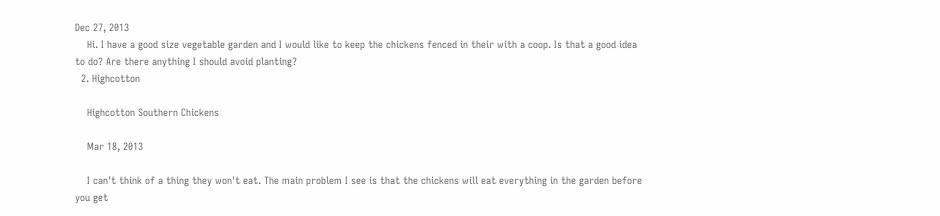Dec 27, 2013
    Hi. I have a good size vegetable garden and I would like to keep the chickens fenced in their with a coop. Is that a good idea to do? Are there anything I should avoid planting?
  2. Highcotton

    Highcotton Southern Chickens

    Mar 18, 2013

    I can't think of a thing they won't eat. The main problem I see is that the chickens will eat everything in the garden before you get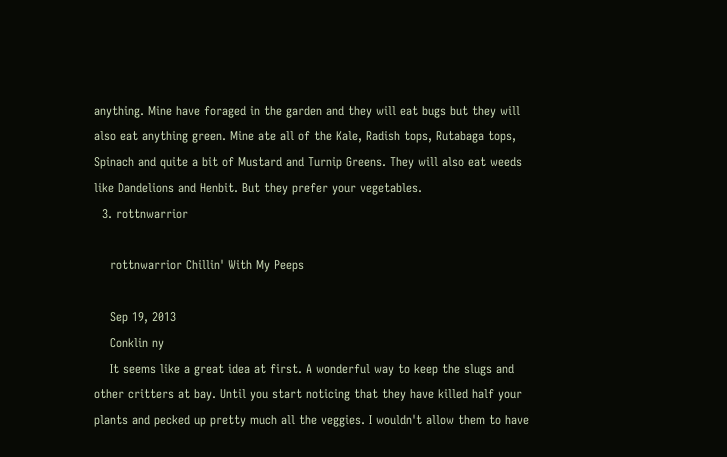anything. Mine have foraged in the garden and they will eat bugs but they will also eat anything green. Mine ate all of the Kale, Radish tops, Rutabaga tops, Spinach and quite a bit of Mustard and Turnip Greens. They will also eat weeds like Dandelions and Henbit. But they prefer your vegetables.
  3. rottnwarrior

    rottnwarrior Chillin' With My Peeps

    Sep 19, 2013
    Conklin ny
    It seems like a great idea at first. A wonderful way to keep the slugs and other critters at bay. Until you start noticing that they have killed half your plants and pecked up pretty much all the veggies. I wouldn't allow them to have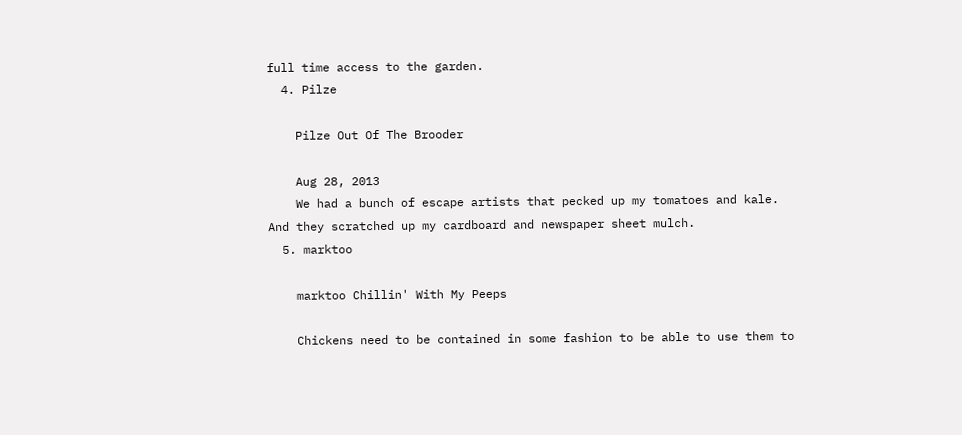full time access to the garden.
  4. Pilze

    Pilze Out Of The Brooder

    Aug 28, 2013
    We had a bunch of escape artists that pecked up my tomatoes and kale. And they scratched up my cardboard and newspaper sheet mulch.
  5. marktoo

    marktoo Chillin' With My Peeps

    Chickens need to be contained in some fashion to be able to use them to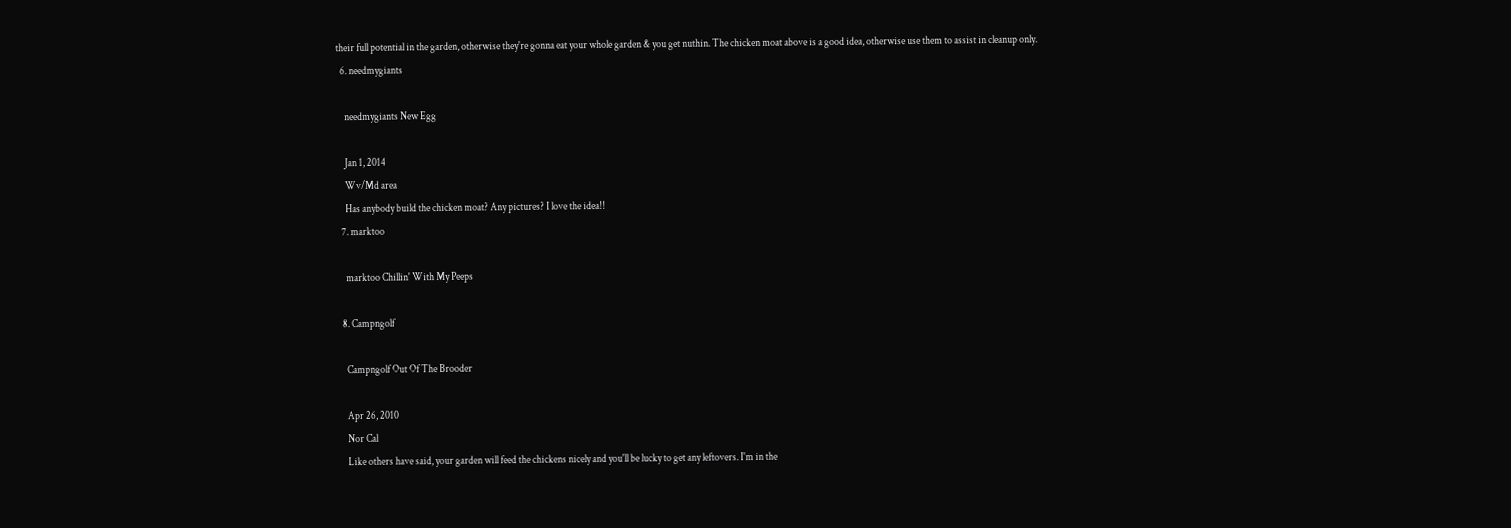their full potential in the garden, otherwise they're gonna eat your whole garden & you get nuthin. The chicken moat above is a good idea, otherwise use them to assist in cleanup only.
  6. needmygiants

    needmygiants New Egg

    Jan 1, 2014
    Wv/Md area
    Has anybody build the chicken moat? Any pictures? I love the idea!!
  7. marktoo

    marktoo Chillin' With My Peeps

  8. Campngolf

    Campngolf Out Of The Brooder

    Apr 26, 2010
    Nor Cal
    Like others have said, your garden will feed the chickens nicely and you'll be lucky to get any leftovers. I'm in the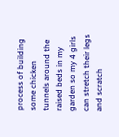process of building some chicken tunnels around the raised beds in my garden so my 4 girls can stretch their legs and scratch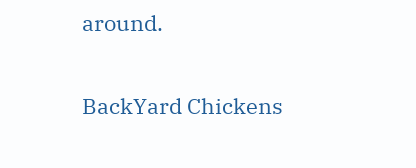around.

BackYard Chickens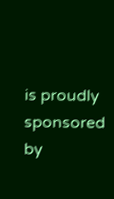is proudly sponsored by